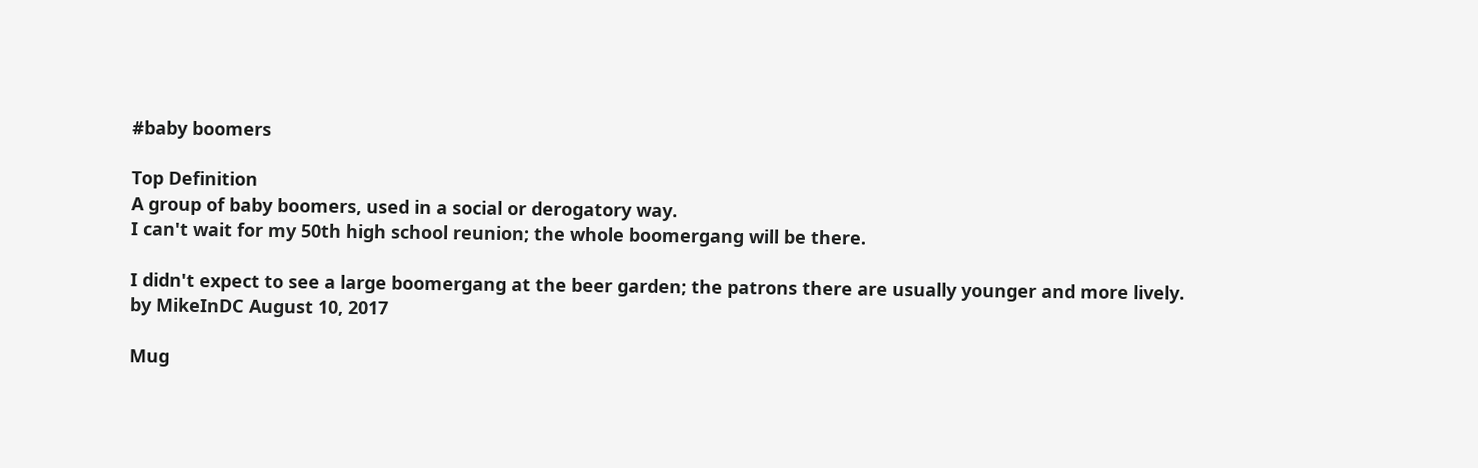#baby boomers

Top Definition
A group of baby boomers, used in a social or derogatory way.
I can't wait for my 50th high school reunion; the whole boomergang will be there.

I didn't expect to see a large boomergang at the beer garden; the patrons there are usually younger and more lively.
by MikeInDC August 10, 2017

Mug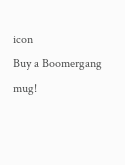icon
Buy a Boomergang mug!